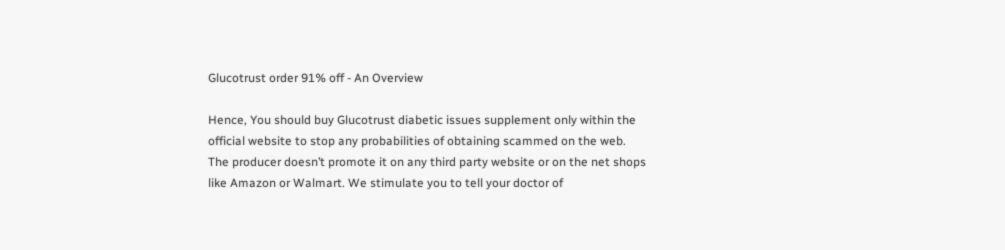Glucotrust order 91% off - An Overview

Hence, You should buy Glucotrust diabetic issues supplement only within the official website to stop any probabilities of obtaining scammed on the web. The producer doesn’t promote it on any third party website or on the net shops like Amazon or Walmart. We stimulate you to tell your doctor of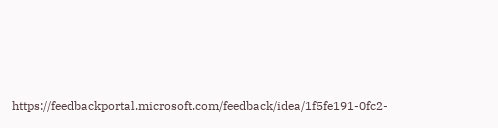https://feedbackportal.microsoft.com/feedback/idea/1f5fe191-0fc2-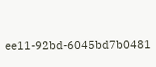ee11-92bd-6045bd7b0481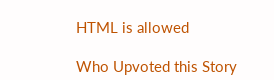HTML is allowed

Who Upvoted this Story